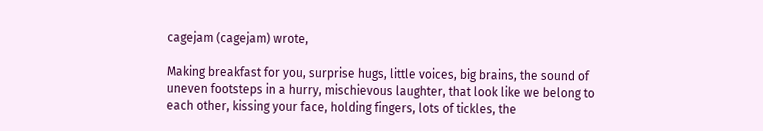cagejam (cagejam) wrote,

Making breakfast for you, surprise hugs, little voices, big brains, the sound of uneven footsteps in a hurry, mischievous laughter, that look like we belong to each other, kissing your face, holding fingers, lots of tickles, the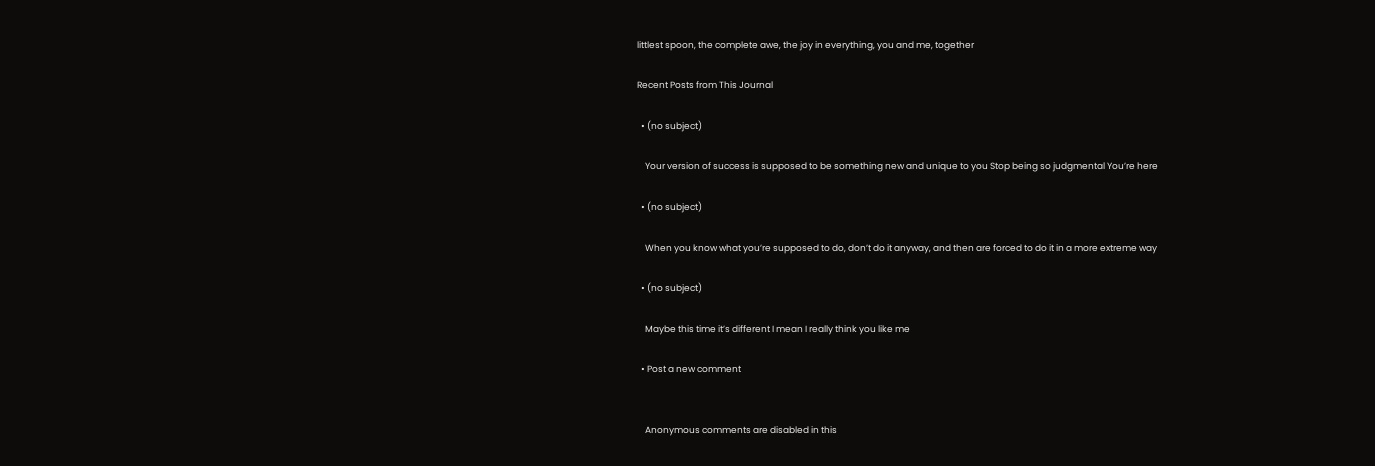littlest spoon, the complete awe, the joy in everything, you and me, together

Recent Posts from This Journal

  • (no subject)

    Your version of success is supposed to be something new and unique to you Stop being so judgmental You’re here

  • (no subject)

    When you know what you’re supposed to do, don’t do it anyway, and then are forced to do it in a more extreme way

  • (no subject)

    Maybe this time it’s different I mean I really think you like me

  • Post a new comment


    Anonymous comments are disabled in this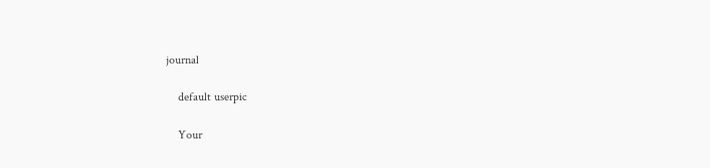journal

    default userpic

    Your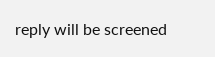reply will be screened